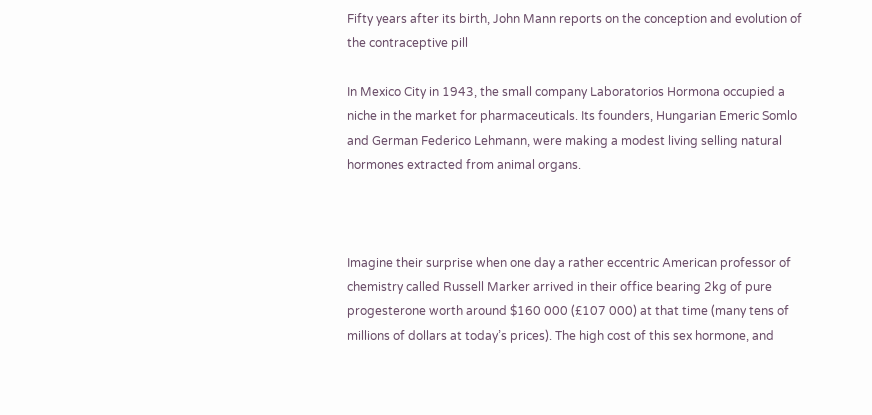Fifty years after its birth, John Mann reports on the conception and evolution of the contraceptive pill

In Mexico City in 1943, the small company Laboratorios Hormona occupied a niche in the market for pharmaceuticals. Its founders, Hungarian Emeric Somlo and German Federico Lehmann, were making a modest living selling natural hormones extracted from animal organs.



Imagine their surprise when one day a rather eccentric American professor of chemistry called Russell Marker arrived in their office bearing 2kg of pure progesterone worth around $160 000 (£107 000) at that time (many tens of millions of dollars at today’s prices). The high cost of this sex hormone, and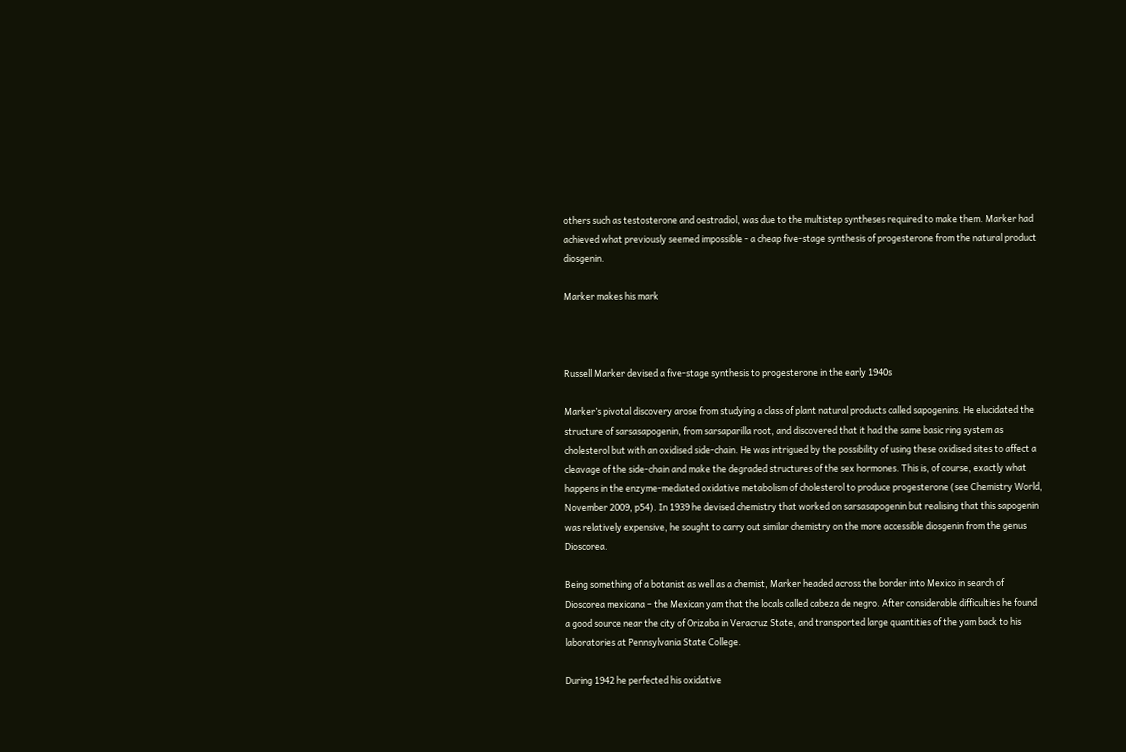others such as testosterone and oestradiol, was due to the multistep syntheses required to make them. Marker had achieved what previously seemed impossible - a cheap five-stage synthesis of progesterone from the natural product diosgenin.

Marker makes his mark



Russell Marker devised a five-stage synthesis to progesterone in the early 1940s

Marker’s pivotal discovery arose from studying a class of plant natural products called sapogenins. He elucidated the structure of sarsasapogenin, from sarsaparilla root, and discovered that it had the same basic ring system as cholesterol but with an oxidised side-chain. He was intrigued by the possibility of using these oxidised sites to affect a cleavage of the side-chain and make the degraded structures of the sex hormones. This is, of course, exactly what happens in the enzyme-mediated oxidative metabolism of cholesterol to produce progesterone (see Chemistry World, November 2009, p54). In 1939 he devised chemistry that worked on sarsasapogenin but realising that this sapogenin was relatively expensive, he sought to carry out similar chemistry on the more accessible diosgenin from the genus Dioscorea.

Being something of a botanist as well as a chemist, Marker headed across the border into Mexico in search of Dioscorea mexicana – the Mexican yam that the locals called cabeza de negro. After considerable difficulties he found a good source near the city of Orizaba in Veracruz State, and transported large quantities of the yam back to his laboratories at Pennsylvania State College.

During 1942 he perfected his oxidative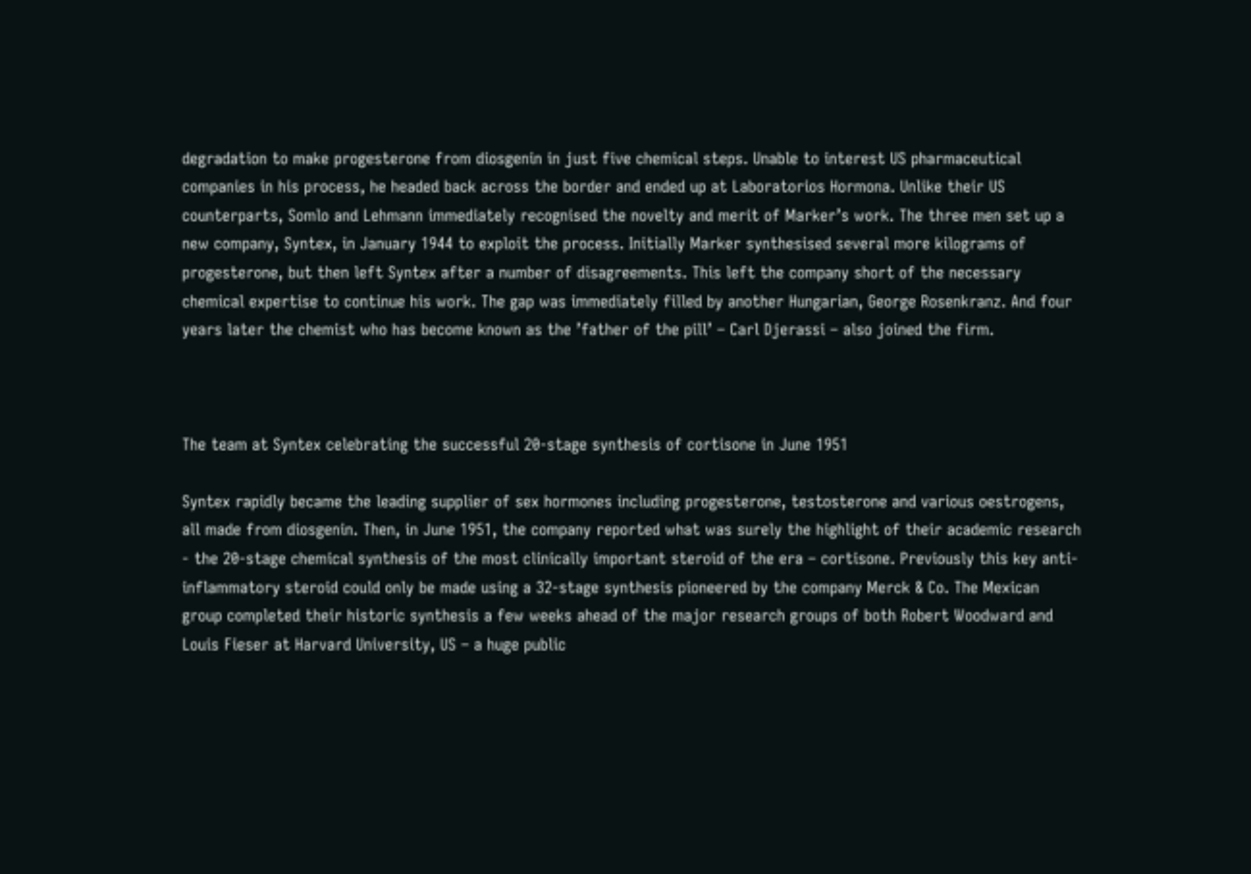degradation to make progesterone from diosgenin in just five chemical steps. Unable to interest US pharmaceutical companies in his process, he headed back across the border and ended up at Laboratorios Hormona. Unlike their US counterparts, Somlo and Lehmann immediately recognised the novelty and merit of Marker’s work. The three men set up a new company, Syntex, in January 1944 to exploit the process. Initially Marker synthesised several more kilograms of progesterone, but then left Syntex after a number of disagreements. This left the company short of the necessary chemical expertise to continue his work. The gap was immediately filled by another Hungarian, George Rosenkranz. And four years later the chemist who has become known as the ’father of the pill’ – Carl Djerassi – also joined the firm.



The team at Syntex celebrating the successful 20-stage synthesis of cortisone in June 1951

Syntex rapidly became the leading supplier of sex hormones including progesterone, testosterone and various oestrogens, all made from diosgenin. Then, in June 1951, the company reported what was surely the highlight of their academic research - the 20-stage chemical synthesis of the most clinically important steroid of the era – cortisone. Previously this key anti-inflammatory steroid could only be made using a 32-stage synthesis pioneered by the company Merck & Co. The Mexican group completed their historic synthesis a few weeks ahead of the major research groups of both Robert Woodward and Louis Fieser at Harvard University, US – a huge public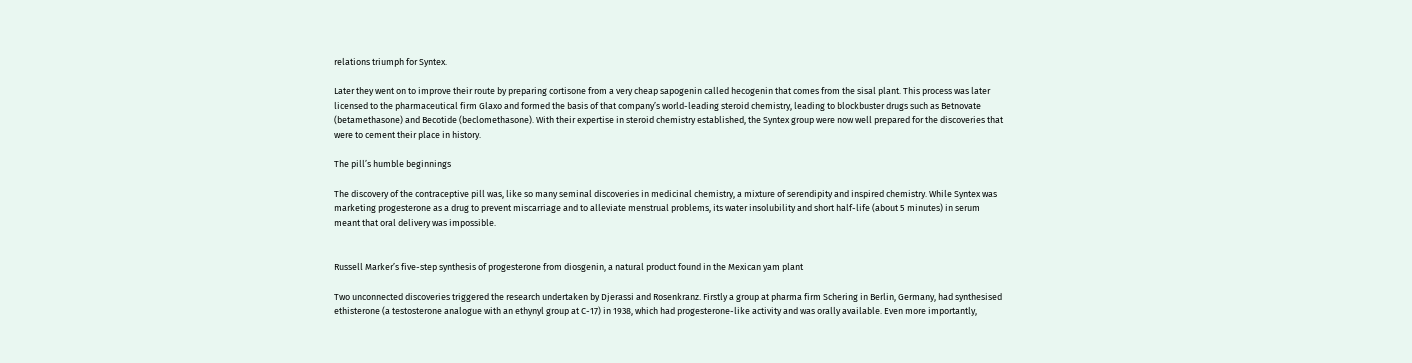relations triumph for Syntex.

Later they went on to improve their route by preparing cortisone from a very cheap sapogenin called hecogenin that comes from the sisal plant. This process was later licensed to the pharmaceutical firm Glaxo and formed the basis of that company’s world-leading steroid chemistry, leading to blockbuster drugs such as Betnovate (betamethasone) and Becotide (beclomethasone). With their expertise in steroid chemistry established, the Syntex group were now well prepared for the discoveries that were to cement their place in history.

The pill’s humble beginnings

The discovery of the contraceptive pill was, like so many seminal discoveries in medicinal chemistry, a mixture of serendipity and inspired chemistry. While Syntex was marketing progesterone as a drug to prevent miscarriage and to alleviate menstrual problems, its water insolubility and short half-life (about 5 minutes) in serum meant that oral delivery was impossible.


Russell Marker’s five-step synthesis of progesterone from diosgenin, a natural product found in the Mexican yam plant

Two unconnected discoveries triggered the research undertaken by Djerassi and Rosenkranz. Firstly a group at pharma firm Schering in Berlin, Germany, had synthesised ethisterone (a testosterone analogue with an ethynyl group at C-17) in 1938, which had progesterone-like activity and was orally available. Even more importantly,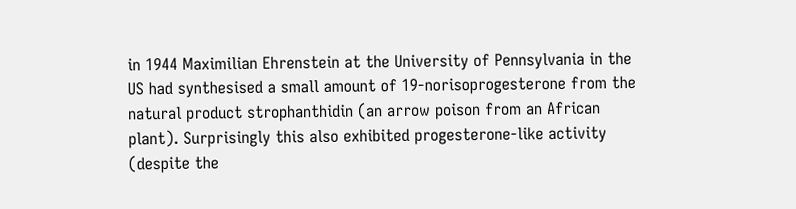in 1944 Maximilian Ehrenstein at the University of Pennsylvania in the US had synthesised a small amount of 19-norisoprogesterone from the natural product strophanthidin (an arrow poison from an African plant). Surprisingly this also exhibited progesterone-like activity (despite the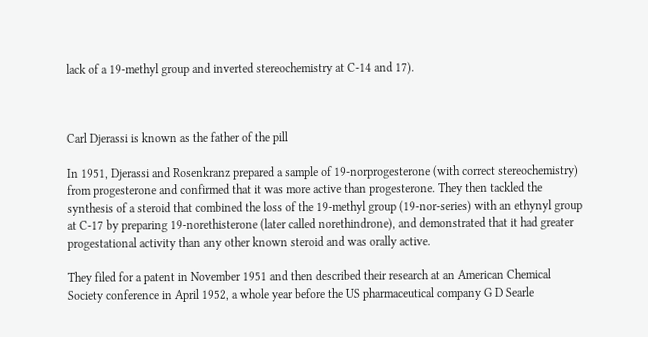lack of a 19-methyl group and inverted stereochemistry at C-14 and 17).



Carl Djerassi is known as the father of the pill

In 1951, Djerassi and Rosenkranz prepared a sample of 19-norprogesterone (with correct stereochemistry) from progesterone and confirmed that it was more active than progesterone. They then tackled the synthesis of a steroid that combined the loss of the 19-methyl group (19-nor-series) with an ethynyl group at C-17 by preparing 19-norethisterone (later called norethindrone), and demonstrated that it had greater progestational activity than any other known steroid and was orally active.

They filed for a patent in November 1951 and then described their research at an American Chemical Society conference in April 1952, a whole year before the US pharmaceutical company G D Searle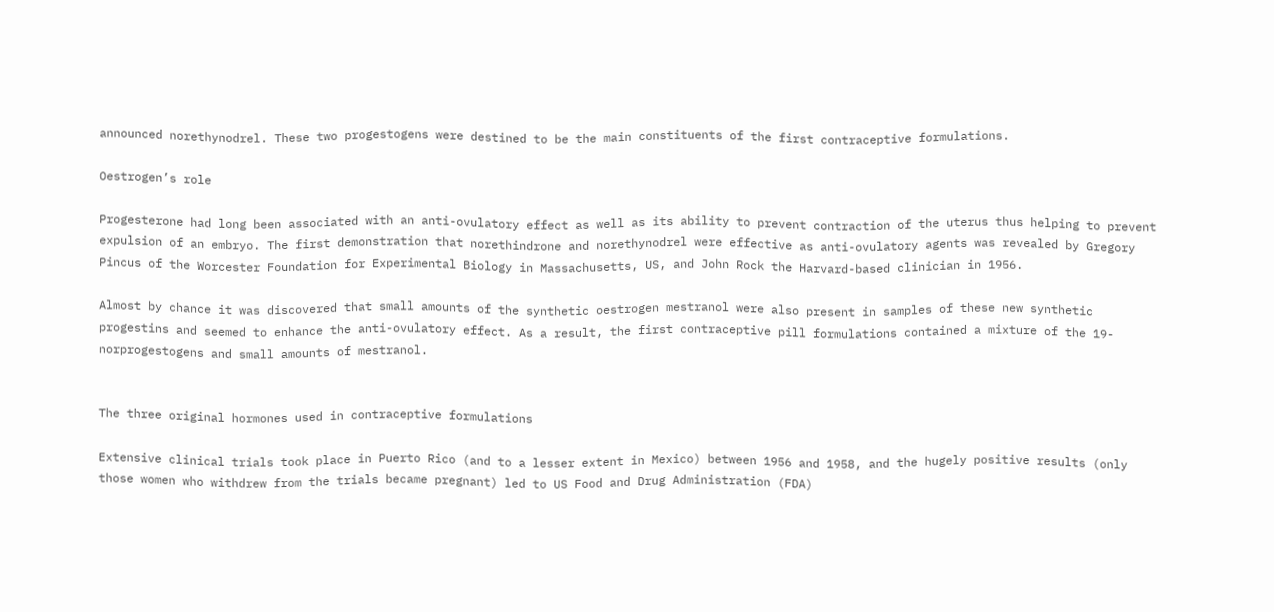announced norethynodrel. These two progestogens were destined to be the main constituents of the first contraceptive formulations.

Oestrogen’s role

Progesterone had long been associated with an anti-ovulatory effect as well as its ability to prevent contraction of the uterus thus helping to prevent expulsion of an embryo. The first demonstration that norethindrone and norethynodrel were effective as anti-ovulatory agents was revealed by Gregory Pincus of the Worcester Foundation for Experimental Biology in Massachusetts, US, and John Rock the Harvard-based clinician in 1956.

Almost by chance it was discovered that small amounts of the synthetic oestrogen mestranol were also present in samples of these new synthetic progestins and seemed to enhance the anti-ovulatory effect. As a result, the first contraceptive pill formulations contained a mixture of the 19-norprogestogens and small amounts of mestranol.


The three original hormones used in contraceptive formulations

Extensive clinical trials took place in Puerto Rico (and to a lesser extent in Mexico) between 1956 and 1958, and the hugely positive results (only those women who withdrew from the trials became pregnant) led to US Food and Drug Administration (FDA)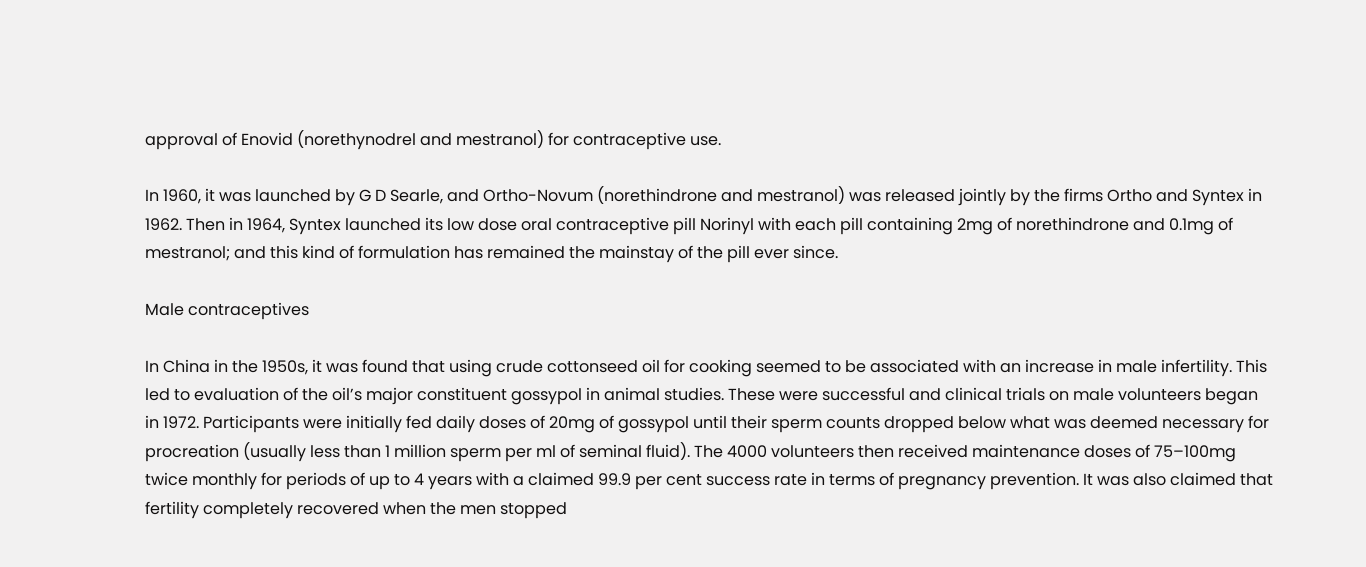approval of Enovid (norethynodrel and mestranol) for contraceptive use.

In 1960, it was launched by G D Searle, and Ortho-Novum (norethindrone and mestranol) was released jointly by the firms Ortho and Syntex in 1962. Then in 1964, Syntex launched its low dose oral contraceptive pill Norinyl with each pill containing 2mg of norethindrone and 0.1mg of mestranol; and this kind of formulation has remained the mainstay of the pill ever since.

Male contraceptives

In China in the 1950s, it was found that using crude cottonseed oil for cooking seemed to be associated with an increase in male infertility. This led to evaluation of the oil’s major constituent gossypol in animal studies. These were successful and clinical trials on male volunteers began in 1972. Participants were initially fed daily doses of 20mg of gossypol until their sperm counts dropped below what was deemed necessary for procreation (usually less than 1 million sperm per ml of seminal fluid). The 4000 volunteers then received maintenance doses of 75–100mg twice monthly for periods of up to 4 years with a claimed 99.9 per cent success rate in terms of pregnancy prevention. It was also claimed that fertility completely recovered when the men stopped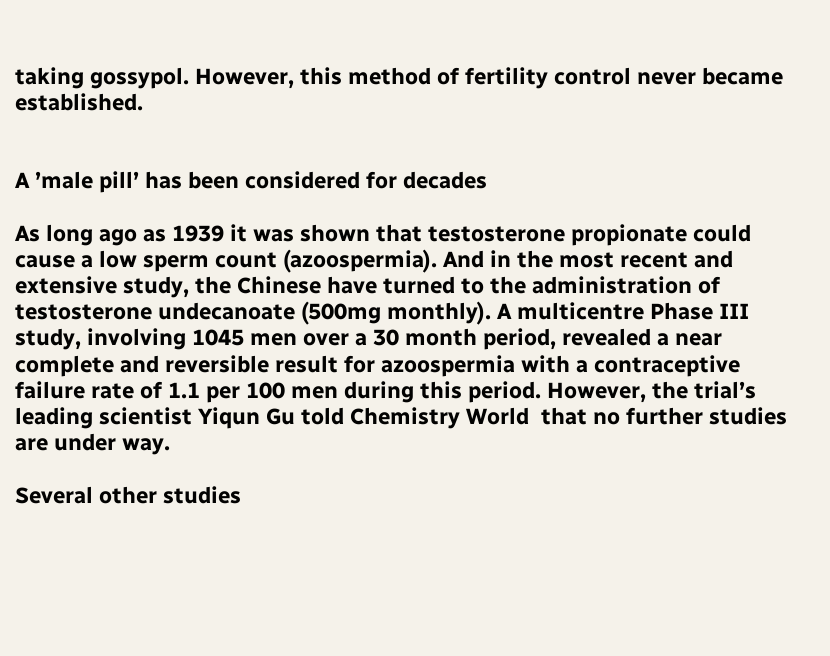taking gossypol. However, this method of fertility control never became established.


A ’male pill’ has been considered for decades

As long ago as 1939 it was shown that testosterone propionate could cause a low sperm count (azoospermia). And in the most recent and extensive study, the Chinese have turned to the administration of testosterone undecanoate (500mg monthly). A multicentre Phase III study, involving 1045 men over a 30 month period, revealed a near complete and reversible result for azoospermia with a contraceptive failure rate of 1.1 per 100 men during this period. However, the trial’s leading scientist Yiqun Gu told Chemistry World  that no further studies are under way.

Several other studies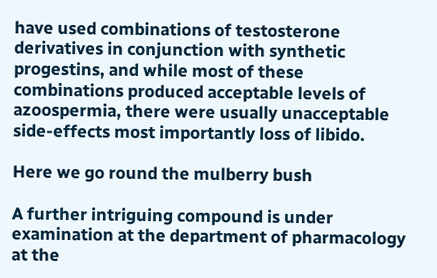have used combinations of testosterone derivatives in conjunction with synthetic progestins, and while most of these combinations produced acceptable levels of azoospermia, there were usually unacceptable side-effects most importantly loss of libido.

Here we go round the mulberry bush

A further intriguing compound is under examination at the department of pharmacology at the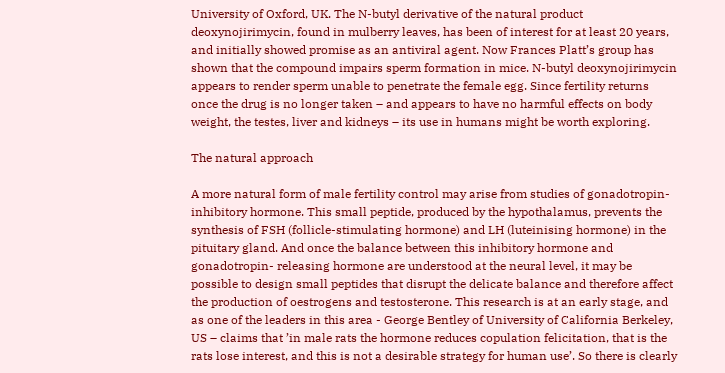University of Oxford, UK. The N-butyl derivative of the natural product deoxynojirimycin, found in mulberry leaves, has been of interest for at least 20 years, and initially showed promise as an antiviral agent. Now Frances Platt’s group has shown that the compound impairs sperm formation in mice. N-butyl deoxynojirimycin appears to render sperm unable to penetrate the female egg. Since fertility returns once the drug is no longer taken – and appears to have no harmful effects on body weight, the testes, liver and kidneys – its use in humans might be worth exploring.

The natural approach

A more natural form of male fertility control may arise from studies of gonadotropin-inhibitory hormone. This small peptide, produced by the hypothalamus, prevents the synthesis of FSH (follicle-stimulating hormone) and LH (luteinising hormone) in the pituitary gland. And once the balance between this inhibitory hormone and gonadotropin- releasing hormone are understood at the neural level, it may be possible to design small peptides that disrupt the delicate balance and therefore affect the production of oestrogens and testosterone. This research is at an early stage, and as one of the leaders in this area - George Bentley of University of California Berkeley, US – claims that ’in male rats the hormone reduces copulation felicitation, that is the rats lose interest, and this is not a desirable strategy for human use’. So there is clearly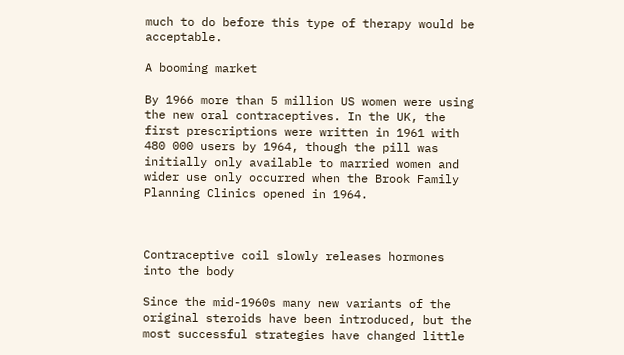much to do before this type of therapy would be acceptable.

A booming market

By 1966 more than 5 million US women were using the new oral contraceptives. In the UK, the first prescriptions were written in 1961 with 480 000 users by 1964, though the pill was initially only available to married women and wider use only occurred when the Brook Family Planning Clinics opened in 1964.



Contraceptive coil slowly releases hormones into the body

Since the mid-1960s many new variants of the original steroids have been introduced, but the most successful strategies have changed little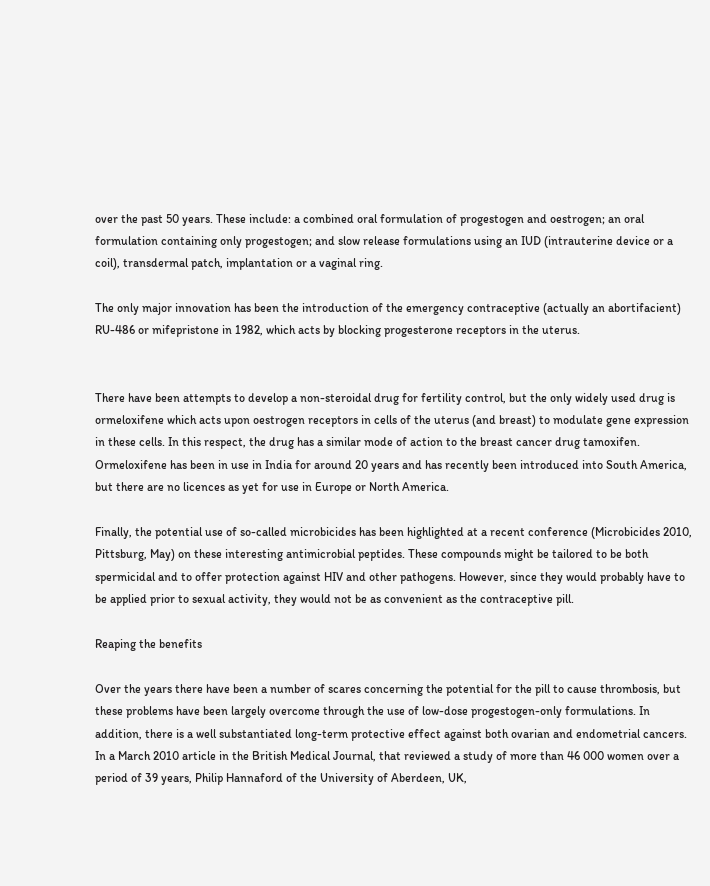over the past 50 years. These include: a combined oral formulation of progestogen and oestrogen; an oral formulation containing only progestogen; and slow release formulations using an IUD (intrauterine device or a coil), transdermal patch, implantation or a vaginal ring.

The only major innovation has been the introduction of the emergency contraceptive (actually an abortifacient) RU-486 or mifepristone in 1982, which acts by blocking progesterone receptors in the uterus.


There have been attempts to develop a non-steroidal drug for fertility control, but the only widely used drug is ormeloxifene which acts upon oestrogen receptors in cells of the uterus (and breast) to modulate gene expression in these cells. In this respect, the drug has a similar mode of action to the breast cancer drug tamoxifen. Ormeloxifene has been in use in India for around 20 years and has recently been introduced into South America, but there are no licences as yet for use in Europe or North America.

Finally, the potential use of so-called microbicides has been highlighted at a recent conference (Microbicides 2010, Pittsburg, May) on these interesting antimicrobial peptides. These compounds might be tailored to be both spermicidal and to offer protection against HIV and other pathogens. However, since they would probably have to be applied prior to sexual activity, they would not be as convenient as the contraceptive pill.

Reaping the benefits

Over the years there have been a number of scares concerning the potential for the pill to cause thrombosis, but these problems have been largely overcome through the use of low-dose progestogen-only formulations. In addition, there is a well substantiated long-term protective effect against both ovarian and endometrial cancers. In a March 2010 article in the British Medical Journal, that reviewed a study of more than 46 000 women over a period of 39 years, Philip Hannaford of the University of Aberdeen, UK,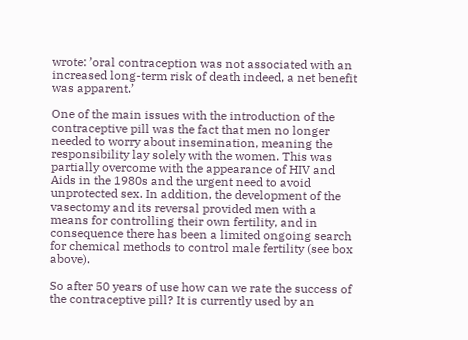wrote: ’oral contraception was not associated with an increased long-term risk of death indeed, a net benefit was apparent.’

One of the main issues with the introduction of the contraceptive pill was the fact that men no longer needed to worry about insemination, meaning the responsibility lay solely with the women. This was partially overcome with the appearance of HIV and Aids in the 1980s and the urgent need to avoid unprotected sex. In addition, the development of the vasectomy and its reversal provided men with a means for controlling their own fertility, and in consequence there has been a limited ongoing search for chemical methods to control male fertility (see box above).

So after 50 years of use how can we rate the success of the contraceptive pill? It is currently used by an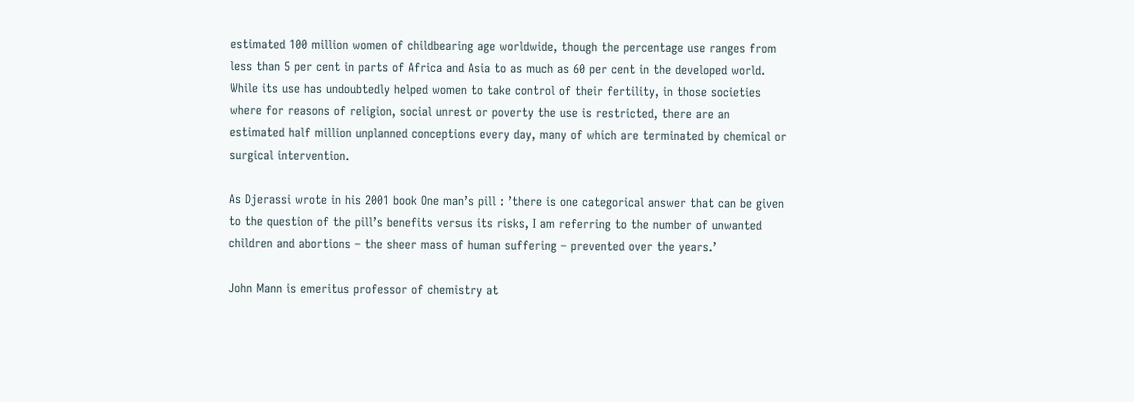estimated 100 million women of childbearing age worldwide, though the percentage use ranges from less than 5 per cent in parts of Africa and Asia to as much as 60 per cent in the developed world. While its use has undoubtedly helped women to take control of their fertility, in those societies where for reasons of religion, social unrest or poverty the use is restricted, there are an estimated half million unplanned conceptions every day, many of which are terminated by chemical or surgical intervention.

As Djerassi wrote in his 2001 book One man’s pill : ’there is one categorical answer that can be given to the question of the pill’s benefits versus its risks, I am referring to the number of unwanted children and abortions – the sheer mass of human suffering – prevented over the years.’

John Mann is emeritus professor of chemistry at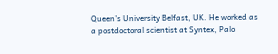Queen’s University Belfast, UK. He worked as a postdoctoral scientist at Syntex, Palo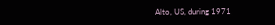Alto, US, during 1971